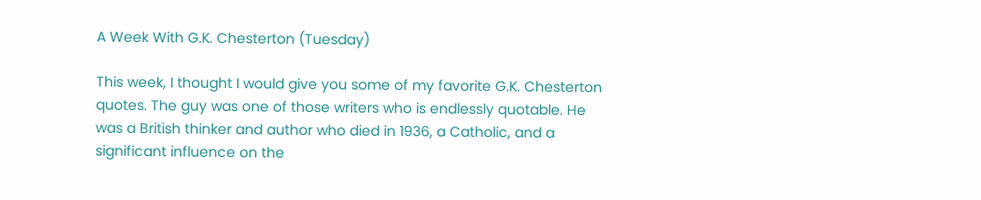A Week With G.K. Chesterton (Tuesday)

This week, I thought I would give you some of my favorite G.K. Chesterton quotes. The guy was one of those writers who is endlessly quotable. He was a British thinker and author who died in 1936, a Catholic, and a significant influence on the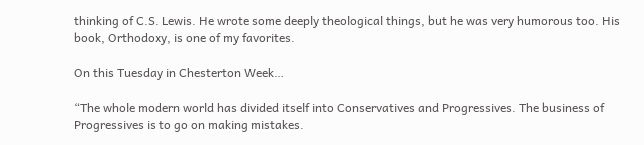thinking of C.S. Lewis. He wrote some deeply theological things, but he was very humorous too. His book, Orthodoxy, is one of my favorites.

On this Tuesday in Chesterton Week…

“The whole modern world has divided itself into Conservatives and Progressives. The business of Progressives is to go on making mistakes.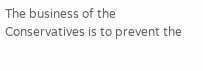The business of the Conservatives is to prevent the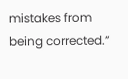mistakes from being corrected.”